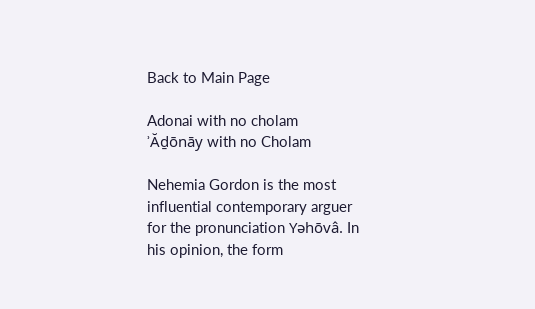Back to Main Page

Adonai with no cholam
ʾĂḏōnāy with no Cholam

Nehemia Gordon is the most influential contemporary arguer for the pronunciation Yəhōvâ. In his opinion, the form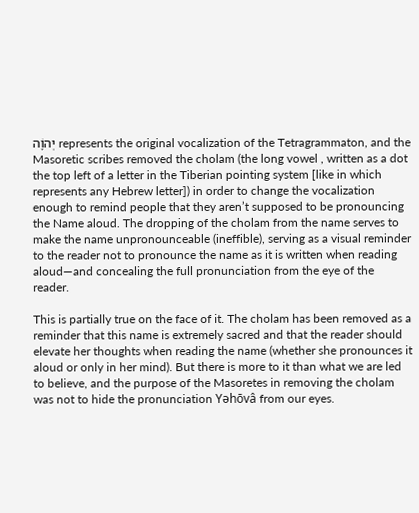יְהוָֹה represents the original vocalization of the Tetragrammaton, and the Masoretic scribes removed the cholam (the long vowel , written as a dot the top left of a letter in the Tiberian pointing system [like in which represents any Hebrew letter]) in order to change the vocalization enough to remind people that they aren’t supposed to be pronouncing the Name aloud. The dropping of the cholam from the name serves to make the name unpronounceable (ineffible), serving as a visual reminder to the reader not to pronounce the name as it is written when reading aloud—and concealing the full pronunciation from the eye of the reader.

This is partially true on the face of it. The cholam has been removed as a reminder that this name is extremely sacred and that the reader should elevate her thoughts when reading the name (whether she pronounces it aloud or only in her mind). But there is more to it than what we are led to believe, and the purpose of the Masoretes in removing the cholam was not to hide the pronunciation Yəhōvâ from our eyes.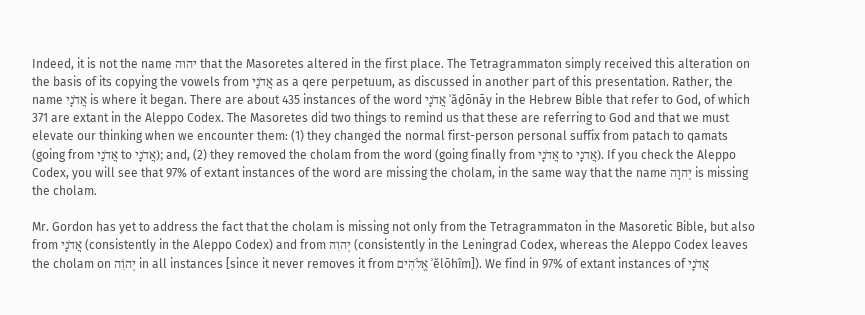Indeed, it is not the name יהוה that the Masoretes altered in the first place. The Tetragrammaton simply received this alteration on the basis of its copying the vowels from אֲדֹנָי as a qere perpetuum, as discussed in another part of this presentation. Rather, the name אֲדֹנָי is where it began. There are about 435 instances of the word אֲדֹנָי ʾăḏōnāy in the Hebrew Bible that refer to God, of which 371 are extant in the Aleppo Codex. The Masoretes did two things to remind us that these are referring to God and that we must elevate our thinking when we encounter them: (1) they changed the normal first-person personal suffix from patach to qamats (going from אֲדֹנַי to אֲדֹנָי); and, (2) they removed the cholam from the word (going finally from אֲדֹנָי to אֲדנָי). If you check the Aleppo Codex, you will see that 97% of extant instances of the word are missing the cholam, in the same way that the name יְהוָה is missing the cholam.

Mr. Gordon has yet to address the fact that the cholam is missing not only from the Tetragrammaton in the Masoretic Bible, but also from אֲדֹנָי (consistently in the Aleppo Codex) and from יְהוִה (consistently in the Leningrad Codex, whereas the Aleppo Codex leaves the cholam on יְהוִֹה in all instances [since it never removes it from אֱלֹהִים ʾĕlōhîm]). We find in 97% of extant instances of אֲדֹנָי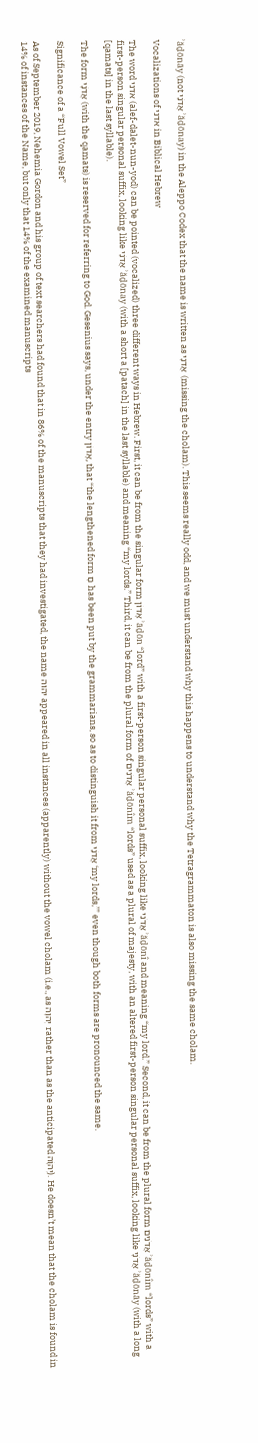ʾăḏōnāy (not אֲדֹנַי ʾăḏōnay) in the Aleppo Codex that the name is written as אֲדנָי (missing the cholam). This seems really odd, and we must understand why this happens to understand why the Tetragrammaton is also missing the same cholam.

Vocalizations of אדני in Biblical Hebrew

The word אדני (alef-dalet-nun-yod) can be pointed (vocalized) three different ways in Hebrew. First, it can be from the singular form אָדוֹן ʾāḏōn “lord” with a first-person singular personal suffix, looking like אֲדֹנִי ʾăḏōnî and meaning “my lord.” Second, it can be from the plural form אֲדֹנִים ʾăḏōnîm “lords” with a first-person singular personal suffix, looking like אֲדֹנַי ʾăḏōnay (with a short a [patach] in the last syllable) and meaning “my lords.” Third, it can be from the plural form of אֲדֹנִים ʾăḏōnîm “lords” used as a plural of majesty, with an altered first-person singular personal suffix, looking like אֲדֹנָי ʾăḏōnāy (with a long [qamats] in the last syllable).

The form אֲדֹנָי (with the qamats) is reserved for referring to God. Gesenius says, under the entry אָדוֹן, that “the lengthened form םָ has been put by the grammarians, so as to distinguish it from אֲדֹנַי ‘my lords,’” even though both forms are pronounced the same.

Significance of a “Full Vowel Set”

As of September 2019, Nehemia Gordon and his group of text searchers had found that in 86% of the manuscripts that they had investigated, the name יהוה appeared in all instances (apparently) without the vowel cholam (i.e., as יְהוָה rather than as the anticipated יְהוָֹה). He doesn’t mean that the cholam is found in 14% of instances of the Name, but only that 14% of the examined manuscripts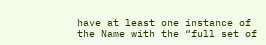have at least one instance of the Name with the “full set of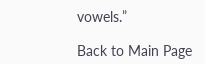vowels.”

Back to Main Page